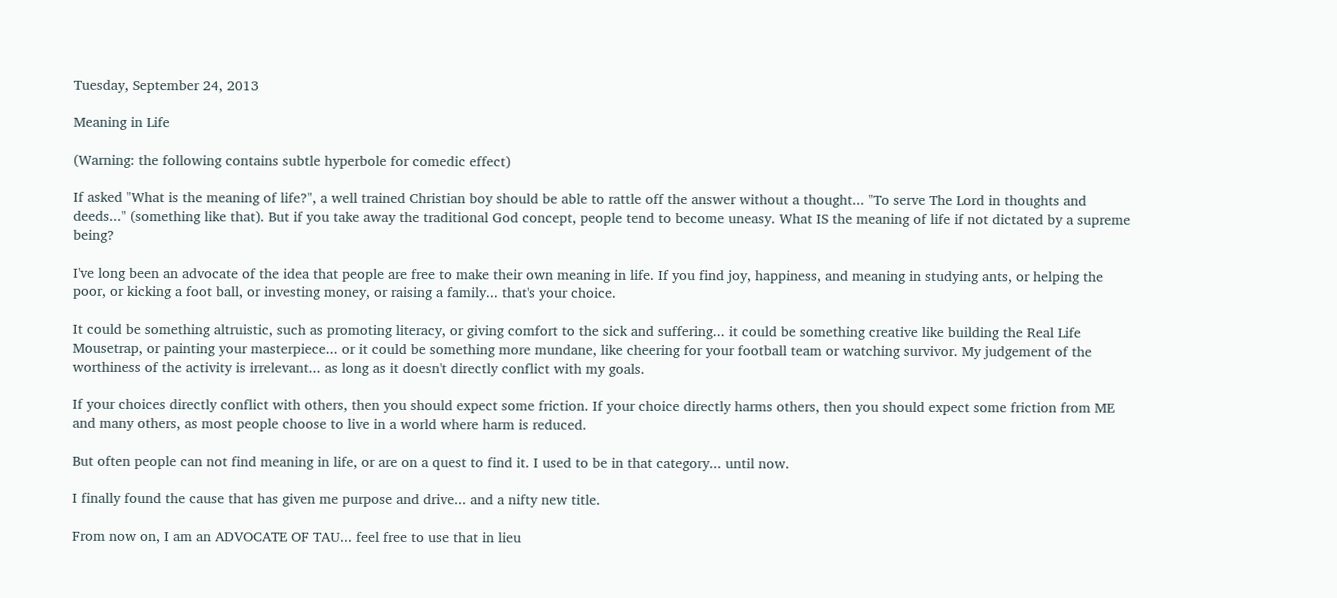Tuesday, September 24, 2013

Meaning in Life

(Warning: the following contains subtle hyperbole for comedic effect)

If asked "What is the meaning of life?", a well trained Christian boy should be able to rattle off the answer without a thought... "To serve The Lord in thoughts and deeds..." (something like that). But if you take away the traditional God concept, people tend to become uneasy. What IS the meaning of life if not dictated by a supreme being?

I've long been an advocate of the idea that people are free to make their own meaning in life. If you find joy, happiness, and meaning in studying ants, or helping the poor, or kicking a foot ball, or investing money, or raising a family... that's your choice.

It could be something altruistic, such as promoting literacy, or giving comfort to the sick and suffering... it could be something creative like building the Real Life Mousetrap, or painting your masterpiece... or it could be something more mundane, like cheering for your football team or watching survivor. My judgement of the worthiness of the activity is irrelevant... as long as it doesn't directly conflict with my goals.

If your choices directly conflict with others, then you should expect some friction. If your choice directly harms others, then you should expect some friction from ME and many others, as most people choose to live in a world where harm is reduced.

But often people can not find meaning in life, or are on a quest to find it. I used to be in that category... until now.

I finally found the cause that has given me purpose and drive... and a nifty new title.

From now on, I am an ADVOCATE OF TAU... feel free to use that in lieu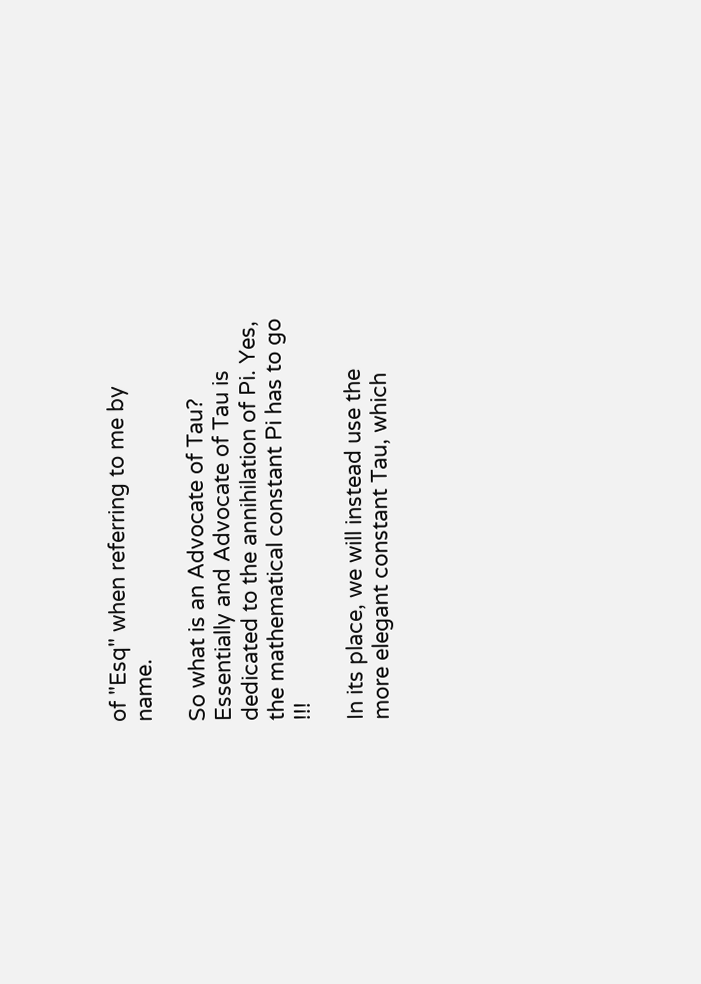of "Esq" when referring to me by name.

So what is an Advocate of Tau? Essentially and Advocate of Tau is dedicated to the annihilation of Pi. Yes, the mathematical constant Pi has to go !!!

In its place, we will instead use the more elegant constant Tau, which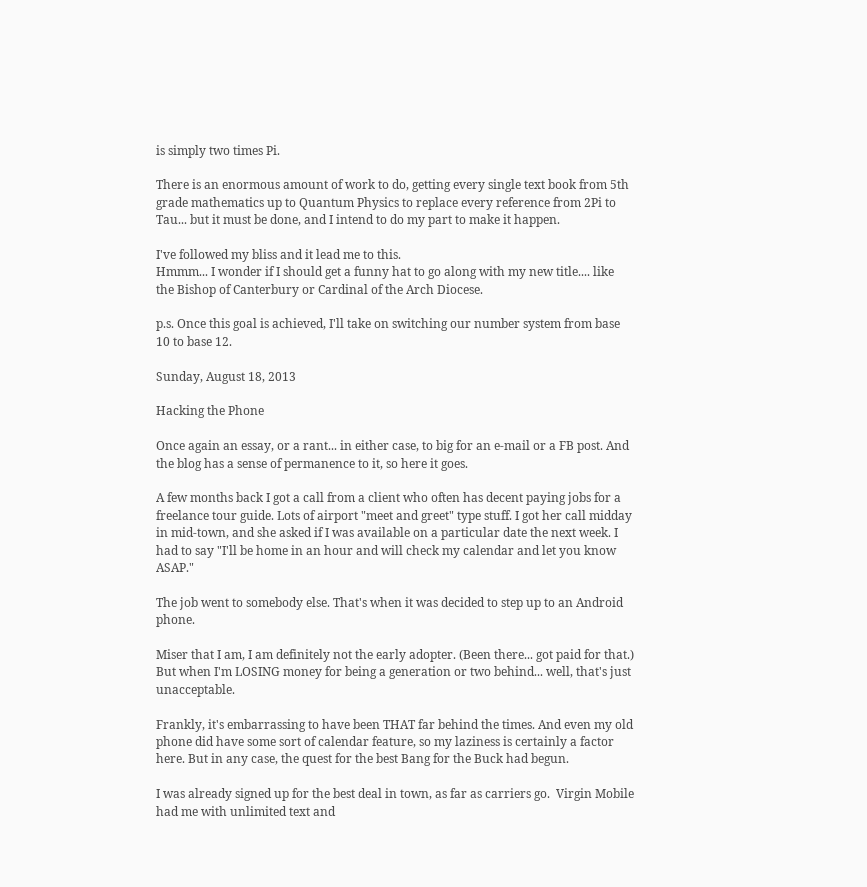is simply two times Pi.

There is an enormous amount of work to do, getting every single text book from 5th grade mathematics up to Quantum Physics to replace every reference from 2Pi to Tau... but it must be done, and I intend to do my part to make it happen.

I've followed my bliss and it lead me to this.
Hmmm... I wonder if I should get a funny hat to go along with my new title.... like the Bishop of Canterbury or Cardinal of the Arch Diocese.

p.s. Once this goal is achieved, I'll take on switching our number system from base 10 to base 12.

Sunday, August 18, 2013

Hacking the Phone

Once again an essay, or a rant... in either case, to big for an e-mail or a FB post. And the blog has a sense of permanence to it, so here it goes.

A few months back I got a call from a client who often has decent paying jobs for a freelance tour guide. Lots of airport "meet and greet" type stuff. I got her call midday in mid-town, and she asked if I was available on a particular date the next week. I had to say "I'll be home in an hour and will check my calendar and let you know ASAP."

The job went to somebody else. That's when it was decided to step up to an Android phone.

Miser that I am, I am definitely not the early adopter. (Been there... got paid for that.)  But when I'm LOSING money for being a generation or two behind... well, that's just unacceptable.

Frankly, it's embarrassing to have been THAT far behind the times. And even my old phone did have some sort of calendar feature, so my laziness is certainly a factor here. But in any case, the quest for the best Bang for the Buck had begun.

I was already signed up for the best deal in town, as far as carriers go.  Virgin Mobile had me with unlimited text and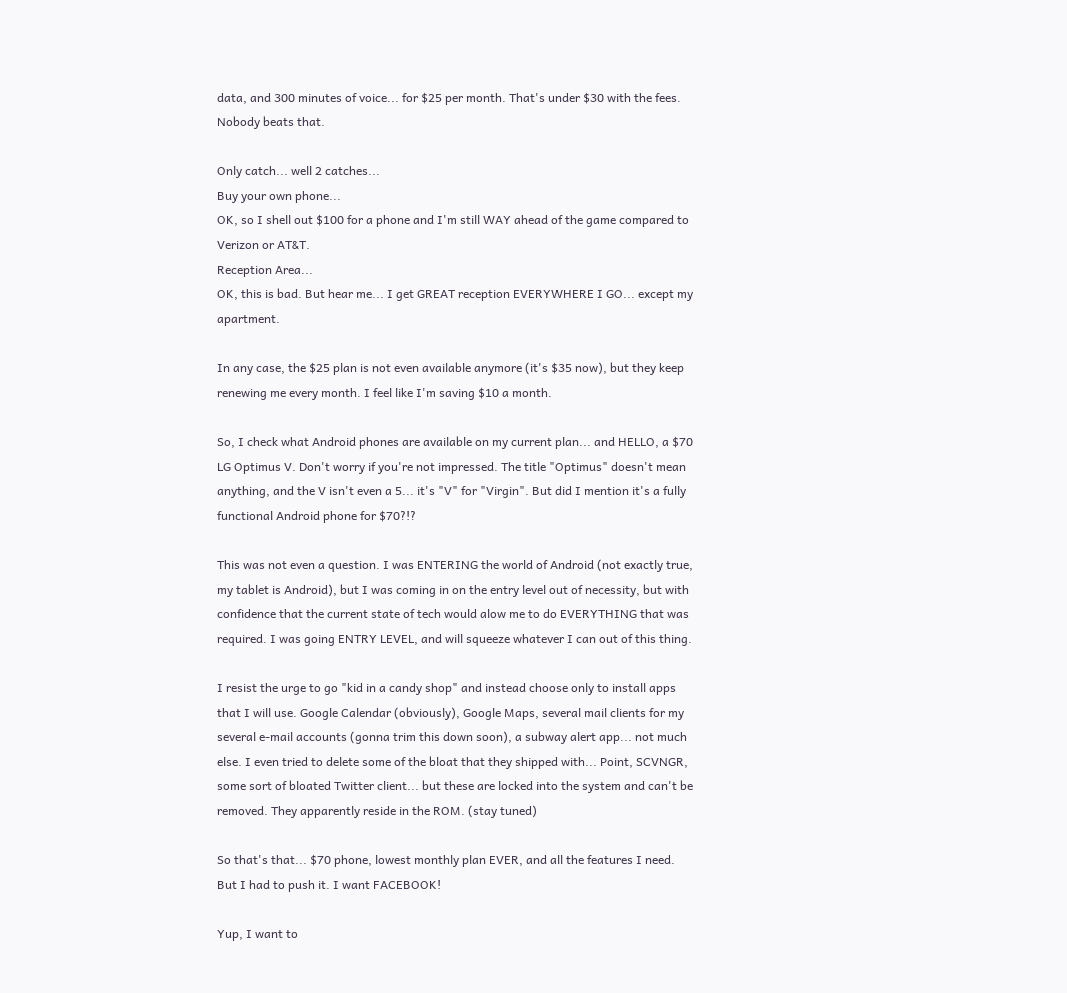data, and 300 minutes of voice... for $25 per month. That's under $30 with the fees. Nobody beats that.

Only catch... well 2 catches...
Buy your own phone...
OK, so I shell out $100 for a phone and I'm still WAY ahead of the game compared to Verizon or AT&T.
Reception Area...
OK, this is bad. But hear me... I get GREAT reception EVERYWHERE I GO... except my apartment.

In any case, the $25 plan is not even available anymore (it's $35 now), but they keep renewing me every month. I feel like I'm saving $10 a month.

So, I check what Android phones are available on my current plan... and HELLO, a $70 LG Optimus V. Don't worry if you're not impressed. The title "Optimus" doesn't mean anything, and the V isn't even a 5... it's "V" for "Virgin". But did I mention it's a fully functional Android phone for $70?!?

This was not even a question. I was ENTERING the world of Android (not exactly true, my tablet is Android), but I was coming in on the entry level out of necessity, but with confidence that the current state of tech would alow me to do EVERYTHING that was required. I was going ENTRY LEVEL, and will squeeze whatever I can out of this thing.

I resist the urge to go "kid in a candy shop" and instead choose only to install apps that I will use. Google Calendar (obviously), Google Maps, several mail clients for my several e-mail accounts (gonna trim this down soon), a subway alert app... not much else. I even tried to delete some of the bloat that they shipped with... Point, SCVNGR, some sort of bloated Twitter client... but these are locked into the system and can't be removed. They apparently reside in the ROM. (stay tuned)

So that's that... $70 phone, lowest monthly plan EVER, and all the features I need. But I had to push it. I want FACEBOOK!

Yup, I want to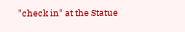"check in" at the Statue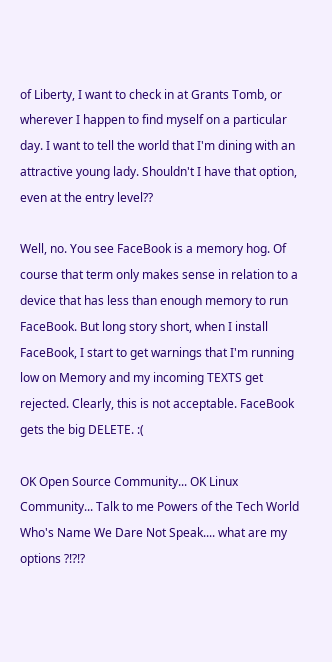of Liberty, I want to check in at Grants Tomb, or wherever I happen to find myself on a particular day. I want to tell the world that I'm dining with an attractive young lady. Shouldn't I have that option, even at the entry level??

Well, no. You see FaceBook is a memory hog. Of course that term only makes sense in relation to a device that has less than enough memory to run FaceBook. But long story short, when I install FaceBook, I start to get warnings that I'm running low on Memory and my incoming TEXTS get rejected. Clearly, this is not acceptable. FaceBook gets the big DELETE. :(

OK Open Source Community... OK Linux Community... Talk to me Powers of the Tech World Who's Name We Dare Not Speak.... what are my options ?!?!?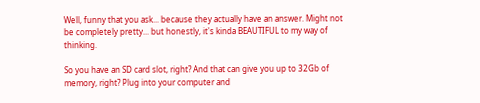Well, funny that you ask... because they actually have an answer. Might not be completely pretty... but honestly, it's kinda BEAUTIFUL to my way of thinking.

So you have an SD card slot, right? And that can give you up to 32Gb of memory, right? Plug into your computer and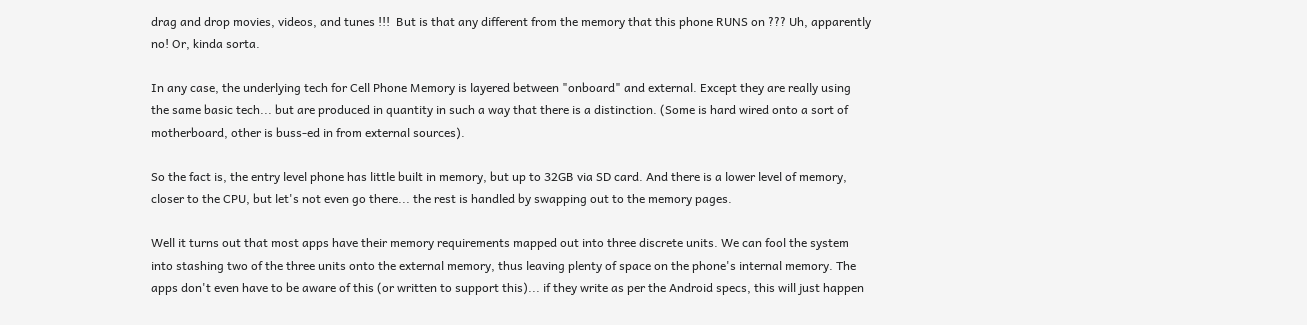drag and drop movies, videos, and tunes !!!  But is that any different from the memory that this phone RUNS on ??? Uh, apparently no! Or, kinda sorta.

In any case, the underlying tech for Cell Phone Memory is layered between "onboard" and external. Except they are really using the same basic tech... but are produced in quantity in such a way that there is a distinction. (Some is hard wired onto a sort of motherboard, other is buss-ed in from external sources).

So the fact is, the entry level phone has little built in memory, but up to 32GB via SD card. And there is a lower level of memory, closer to the CPU, but let's not even go there... the rest is handled by swapping out to the memory pages.

Well it turns out that most apps have their memory requirements mapped out into three discrete units. We can fool the system into stashing two of the three units onto the external memory, thus leaving plenty of space on the phone's internal memory. The apps don't even have to be aware of this (or written to support this)... if they write as per the Android specs, this will just happen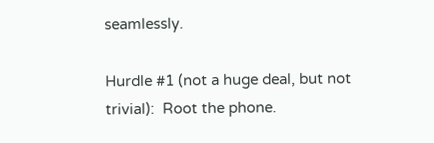seamlessly.

Hurdle #1 (not a huge deal, but not trivial):  Root the phone.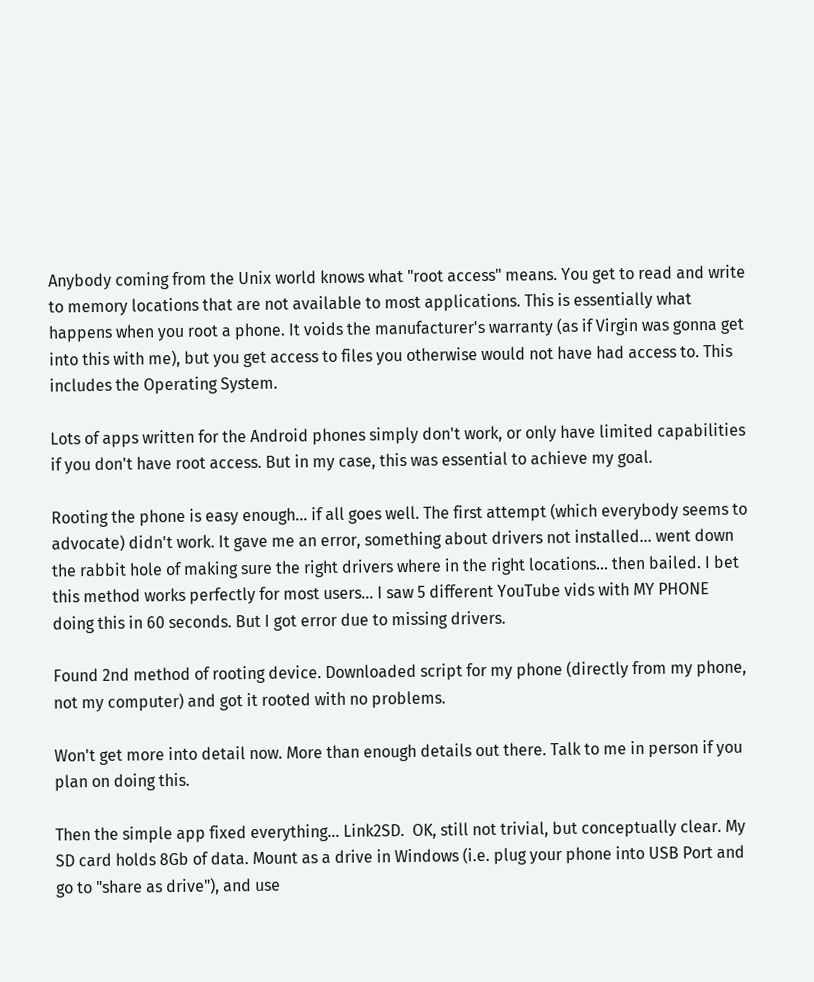Anybody coming from the Unix world knows what "root access" means. You get to read and write to memory locations that are not available to most applications. This is essentially what happens when you root a phone. It voids the manufacturer's warranty (as if Virgin was gonna get into this with me), but you get access to files you otherwise would not have had access to. This includes the Operating System.

Lots of apps written for the Android phones simply don't work, or only have limited capabilities if you don't have root access. But in my case, this was essential to achieve my goal.

Rooting the phone is easy enough... if all goes well. The first attempt (which everybody seems to advocate) didn't work. It gave me an error, something about drivers not installed... went down the rabbit hole of making sure the right drivers where in the right locations... then bailed. I bet this method works perfectly for most users... I saw 5 different YouTube vids with MY PHONE doing this in 60 seconds. But I got error due to missing drivers.

Found 2nd method of rooting device. Downloaded script for my phone (directly from my phone, not my computer) and got it rooted with no problems.

Won't get more into detail now. More than enough details out there. Talk to me in person if you plan on doing this.

Then the simple app fixed everything... Link2SD.  OK, still not trivial, but conceptually clear. My SD card holds 8Gb of data. Mount as a drive in Windows (i.e. plug your phone into USB Port and go to "share as drive"), and use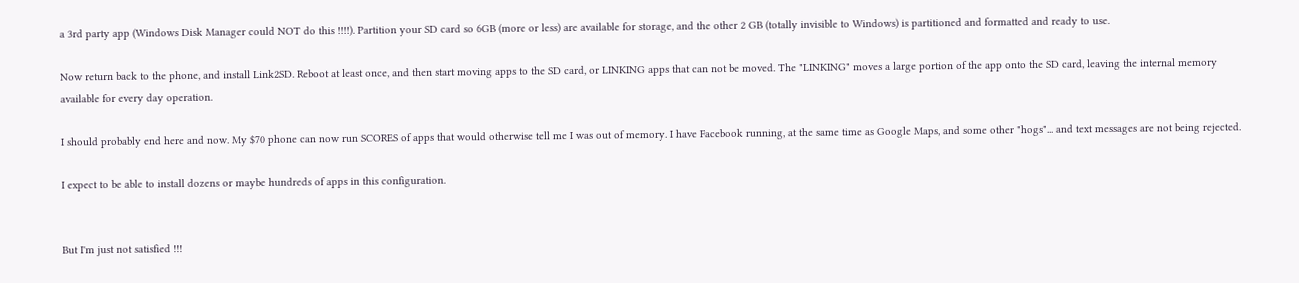a 3rd party app (Windows Disk Manager could NOT do this !!!!). Partition your SD card so 6GB (more or less) are available for storage, and the other 2 GB (totally invisible to Windows) is partitioned and formatted and ready to use.

Now return back to the phone, and install Link2SD. Reboot at least once, and then start moving apps to the SD card, or LINKING apps that can not be moved. The "LINKING" moves a large portion of the app onto the SD card, leaving the internal memory available for every day operation.

I should probably end here and now. My $70 phone can now run SCORES of apps that would otherwise tell me I was out of memory. I have Facebook running, at the same time as Google Maps, and some other "hogs"... and text messages are not being rejected.

I expect to be able to install dozens or maybe hundreds of apps in this configuration.


But I'm just not satisfied !!!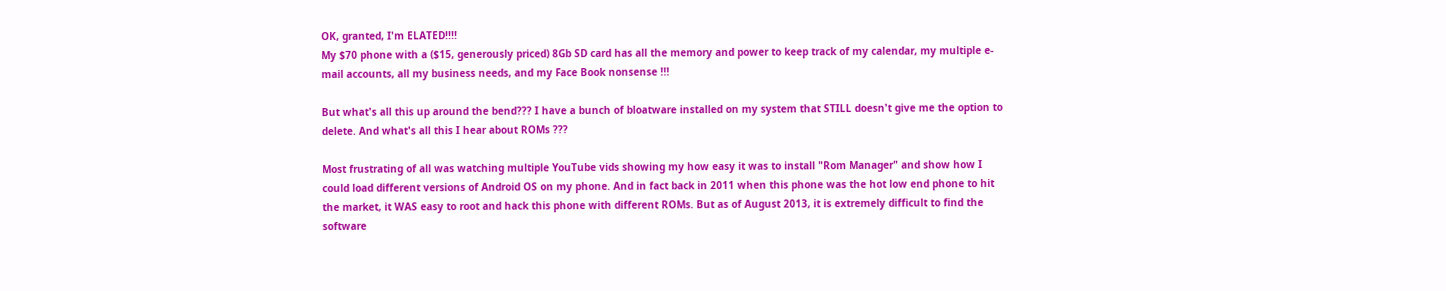OK, granted, I'm ELATED!!!!
My $70 phone with a ($15, generously priced) 8Gb SD card has all the memory and power to keep track of my calendar, my multiple e-mail accounts, all my business needs, and my Face Book nonsense !!!

But what's all this up around the bend??? I have a bunch of bloatware installed on my system that STILL doesn't give me the option to delete. And what's all this I hear about ROMs ???

Most frustrating of all was watching multiple YouTube vids showing my how easy it was to install "Rom Manager" and show how I could load different versions of Android OS on my phone. And in fact back in 2011 when this phone was the hot low end phone to hit the market, it WAS easy to root and hack this phone with different ROMs. But as of August 2013, it is extremely difficult to find the software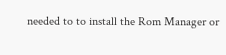needed to to install the Rom Manager or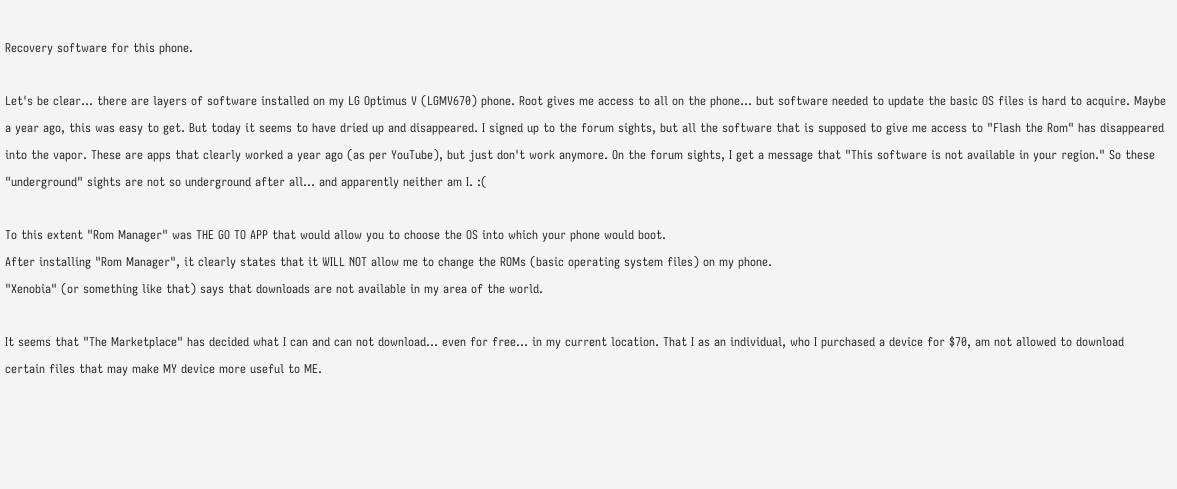Recovery software for this phone.

Let's be clear... there are layers of software installed on my LG Optimus V (LGMV670) phone. Root gives me access to all on the phone... but software needed to update the basic OS files is hard to acquire. Maybe a year ago, this was easy to get. But today it seems to have dried up and disappeared. I signed up to the forum sights, but all the software that is supposed to give me access to "Flash the Rom" has disappeared into the vapor. These are apps that clearly worked a year ago (as per YouTube), but just don't work anymore. On the forum sights, I get a message that "This software is not available in your region." So these "underground" sights are not so underground after all... and apparently neither am I. :(

To this extent "Rom Manager" was THE GO TO APP that would allow you to choose the OS into which your phone would boot.
After installing "Rom Manager", it clearly states that it WILL NOT allow me to change the ROMs (basic operating system files) on my phone.
"Xenobia" (or something like that) says that downloads are not available in my area of the world.

It seems that "The Marketplace" has decided what I can and can not download... even for free... in my current location. That I as an individual, who I purchased a device for $70, am not allowed to download certain files that may make MY device more useful to ME.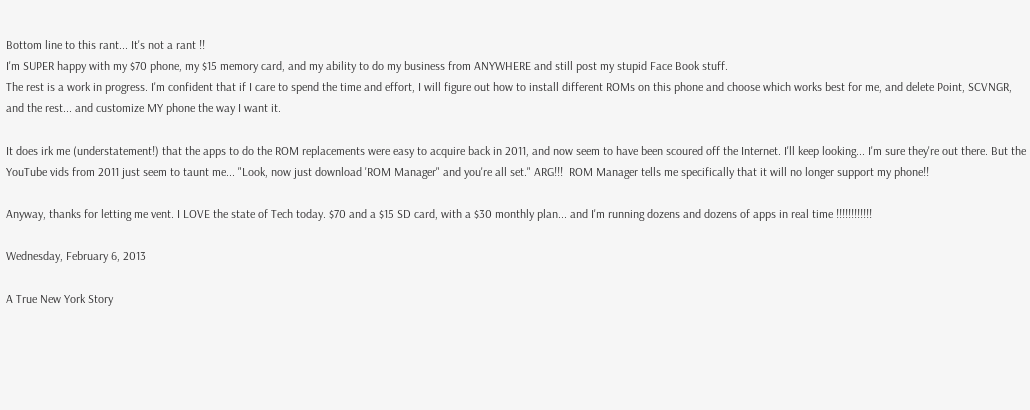Bottom line to this rant... It's not a rant !!
I'm SUPER happy with my $70 phone, my $15 memory card, and my ability to do my business from ANYWHERE and still post my stupid Face Book stuff.
The rest is a work in progress. I'm confident that if I care to spend the time and effort, I will figure out how to install different ROMs on this phone and choose which works best for me, and delete Point, SCVNGR, and the rest... and customize MY phone the way I want it.

It does irk me (understatement!) that the apps to do the ROM replacements were easy to acquire back in 2011, and now seem to have been scoured off the Internet. I'll keep looking... I'm sure they're out there. But the YouTube vids from 2011 just seem to taunt me... "Look, now just download 'ROM Manager" and you're all set." ARG!!!  ROM Manager tells me specifically that it will no longer support my phone!!

Anyway, thanks for letting me vent. I LOVE the state of Tech today. $70 and a $15 SD card, with a $30 monthly plan... and I'm running dozens and dozens of apps in real time !!!!!!!!!!!!

Wednesday, February 6, 2013

A True New York Story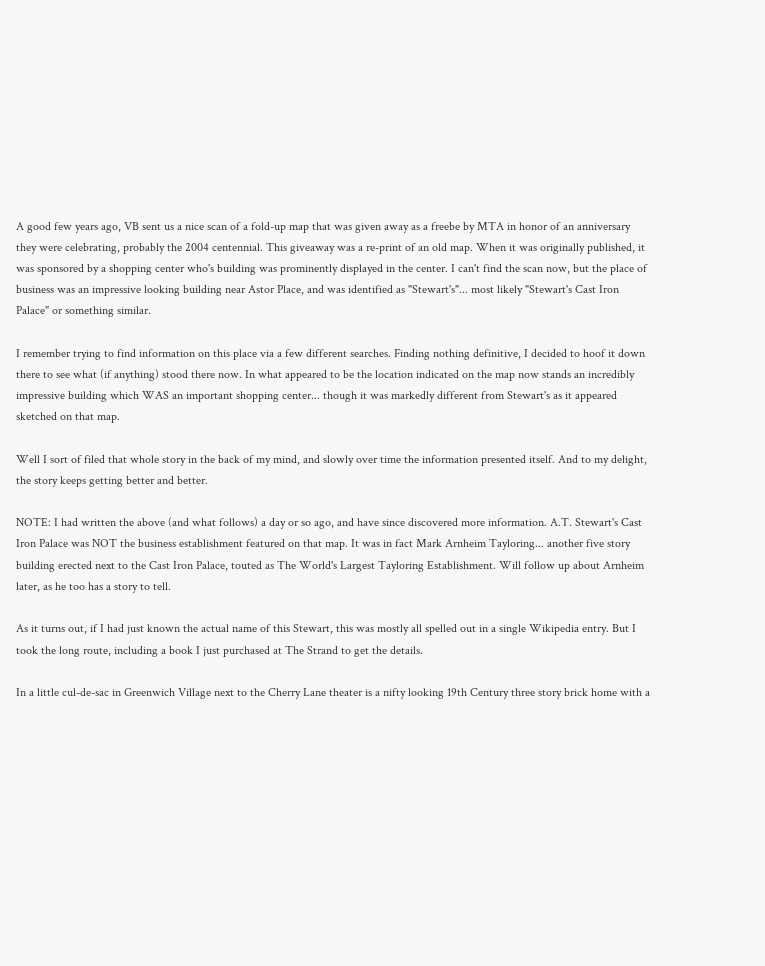A good few years ago, VB sent us a nice scan of a fold-up map that was given away as a freebe by MTA in honor of an anniversary they were celebrating, probably the 2004 centennial. This giveaway was a re-print of an old map. When it was originally published, it was sponsored by a shopping center who's building was prominently displayed in the center. I can't find the scan now, but the place of business was an impressive looking building near Astor Place, and was identified as "Stewart's"... most likely "Stewart's Cast Iron Palace" or something similar.

I remember trying to find information on this place via a few different searches. Finding nothing definitive, I decided to hoof it down there to see what (if anything) stood there now. In what appeared to be the location indicated on the map now stands an incredibly impressive building which WAS an important shopping center... though it was markedly different from Stewart's as it appeared sketched on that map.

Well I sort of filed that whole story in the back of my mind, and slowly over time the information presented itself. And to my delight, the story keeps getting better and better.

NOTE: I had written the above (and what follows) a day or so ago, and have since discovered more information. A.T. Stewart's Cast Iron Palace was NOT the business establishment featured on that map. It was in fact Mark Arnheim Tayloring... another five story building erected next to the Cast Iron Palace, touted as The World's Largest Tayloring Establishment. Will follow up about Arnheim later, as he too has a story to tell.

As it turns out, if I had just known the actual name of this Stewart, this was mostly all spelled out in a single Wikipedia entry. But I took the long route, including a book I just purchased at The Strand to get the details.

In a little cul-de-sac in Greenwich Village next to the Cherry Lane theater is a nifty looking 19th Century three story brick home with a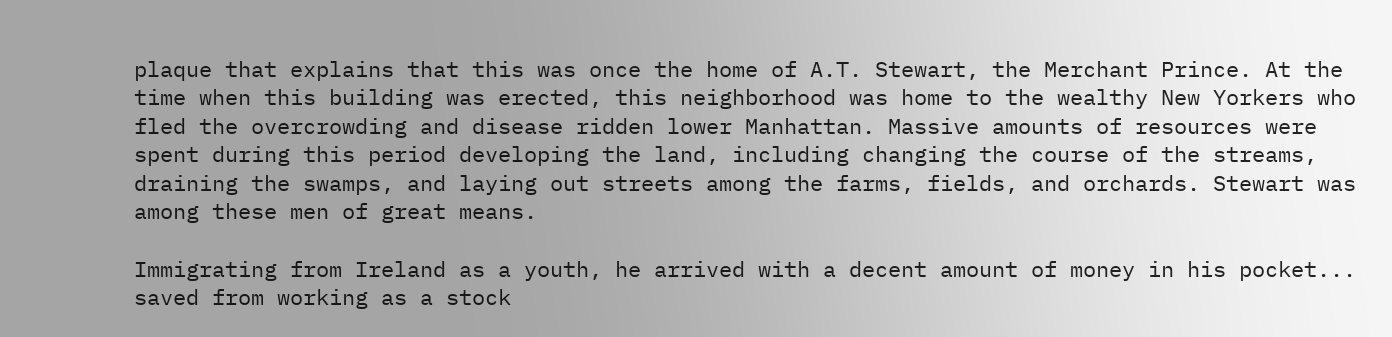plaque that explains that this was once the home of A.T. Stewart, the Merchant Prince. At the time when this building was erected, this neighborhood was home to the wealthy New Yorkers who fled the overcrowding and disease ridden lower Manhattan. Massive amounts of resources were spent during this period developing the land, including changing the course of the streams, draining the swamps, and laying out streets among the farms, fields, and orchards. Stewart was among these men of great means.

Immigrating from Ireland as a youth, he arrived with a decent amount of money in his pocket... saved from working as a stock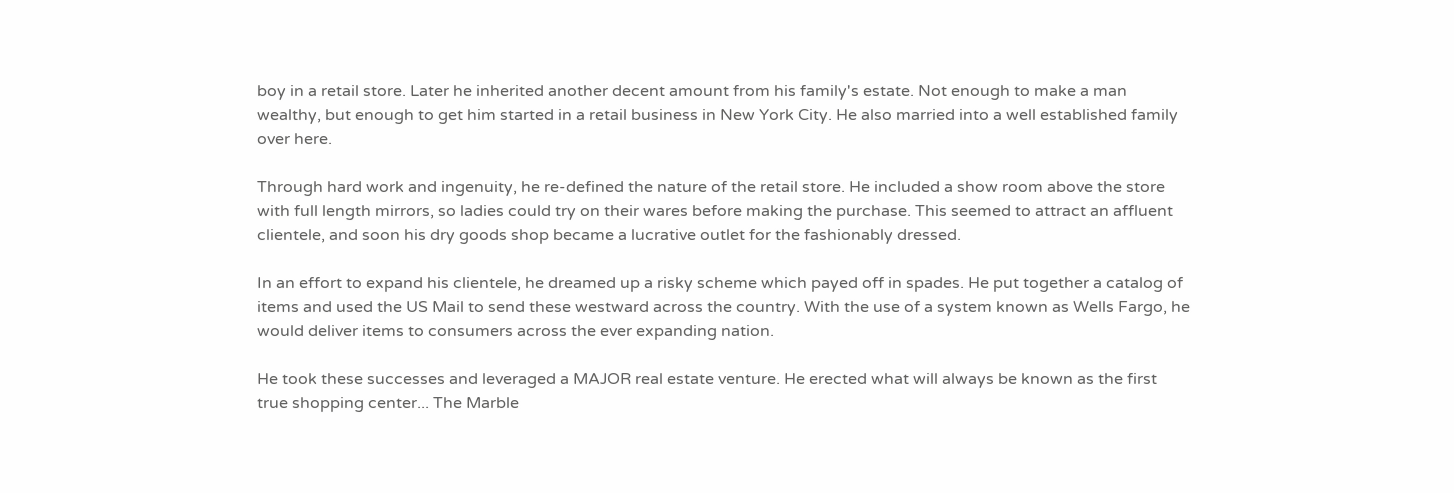boy in a retail store. Later he inherited another decent amount from his family's estate. Not enough to make a man wealthy, but enough to get him started in a retail business in New York City. He also married into a well established family over here.

Through hard work and ingenuity, he re-defined the nature of the retail store. He included a show room above the store with full length mirrors, so ladies could try on their wares before making the purchase. This seemed to attract an affluent clientele, and soon his dry goods shop became a lucrative outlet for the fashionably dressed.

In an effort to expand his clientele, he dreamed up a risky scheme which payed off in spades. He put together a catalog of items and used the US Mail to send these westward across the country. With the use of a system known as Wells Fargo, he would deliver items to consumers across the ever expanding nation.

He took these successes and leveraged a MAJOR real estate venture. He erected what will always be known as the first true shopping center... The Marble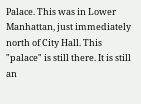Palace. This was in Lower Manhattan, just immediately north of City Hall. This "palace" is still there. It is still an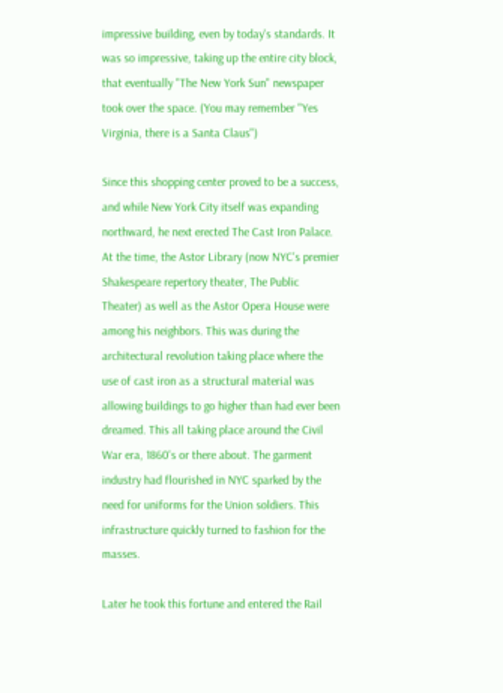impressive building, even by today's standards. It was so impressive, taking up the entire city block, that eventually "The New York Sun" newspaper took over the space. (You may remember "Yes Virginia, there is a Santa Claus")

Since this shopping center proved to be a success, and while New York City itself was expanding northward, he next erected The Cast Iron Palace. At the time, the Astor Library (now NYC's premier Shakespeare repertory theater, The Public Theater) as well as the Astor Opera House were among his neighbors. This was during the architectural revolution taking place where the use of cast iron as a structural material was allowing buildings to go higher than had ever been dreamed. This all taking place around the Civil War era, 1860's or there about. The garment industry had flourished in NYC sparked by the need for uniforms for the Union soldiers. This infrastructure quickly turned to fashion for the masses.

Later he took this fortune and entered the Rail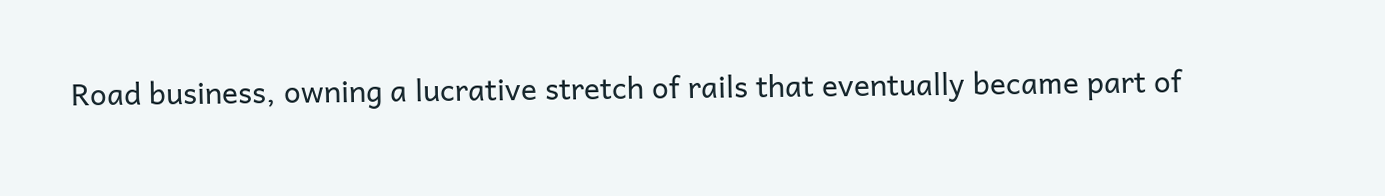Road business, owning a lucrative stretch of rails that eventually became part of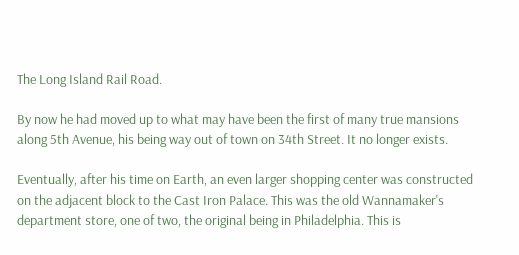The Long Island Rail Road.

By now he had moved up to what may have been the first of many true mansions along 5th Avenue, his being way out of town on 34th Street. It no longer exists.

Eventually, after his time on Earth, an even larger shopping center was constructed on the adjacent block to the Cast Iron Palace. This was the old Wannamaker's department store, one of two, the original being in Philadelphia. This is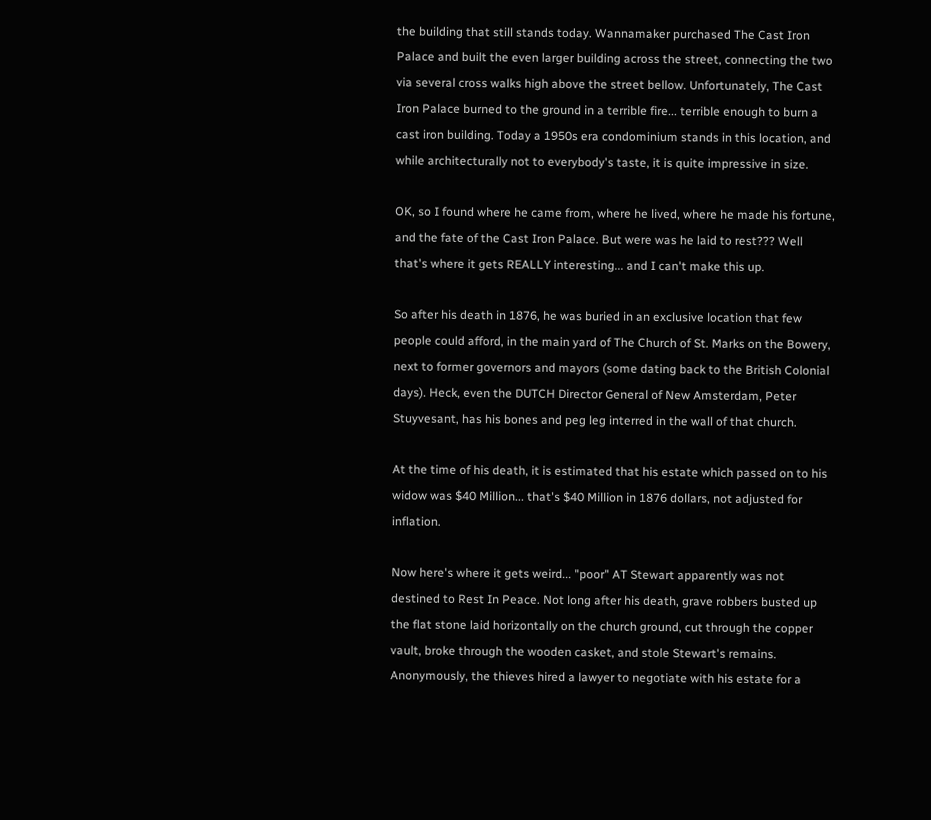the building that still stands today. Wannamaker purchased The Cast Iron Palace and built the even larger building across the street, connecting the two via several cross walks high above the street bellow. Unfortunately, The Cast Iron Palace burned to the ground in a terrible fire... terrible enough to burn a cast iron building. Today a 1950s era condominium stands in this location, and while architecturally not to everybody's taste, it is quite impressive in size.

OK, so I found where he came from, where he lived, where he made his fortune, and the fate of the Cast Iron Palace. But were was he laid to rest??? Well that's where it gets REALLY interesting... and I can't make this up.

So after his death in 1876, he was buried in an exclusive location that few people could afford, in the main yard of The Church of St. Marks on the Bowery, next to former governors and mayors (some dating back to the British Colonial days). Heck, even the DUTCH Director General of New Amsterdam, Peter Stuyvesant, has his bones and peg leg interred in the wall of that church.

At the time of his death, it is estimated that his estate which passed on to his widow was $40 Million... that's $40 Million in 1876 dollars, not adjusted for inflation.

Now here's where it gets weird... "poor" AT Stewart apparently was not destined to Rest In Peace. Not long after his death, grave robbers busted up the flat stone laid horizontally on the church ground, cut through the copper vault, broke through the wooden casket, and stole Stewart's remains. Anonymously, the thieves hired a lawyer to negotiate with his estate for a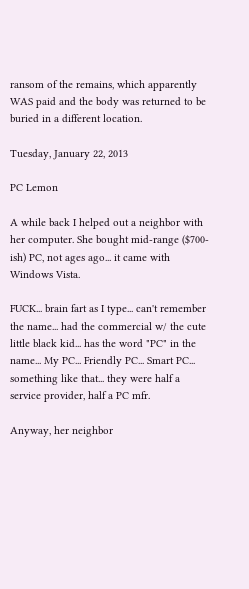ransom of the remains, which apparently WAS paid and the body was returned to be buried in a different location.

Tuesday, January 22, 2013

PC Lemon

A while back I helped out a neighbor with her computer. She bought mid-range ($700-ish) PC, not ages ago... it came with Windows Vista.

FUCK... brain fart as I type... can't remember the name... had the commercial w/ the cute little black kid... has the word "PC" in the name... My PC... Friendly PC... Smart PC... something like that... they were half a service provider, half a PC mfr.

Anyway, her neighbor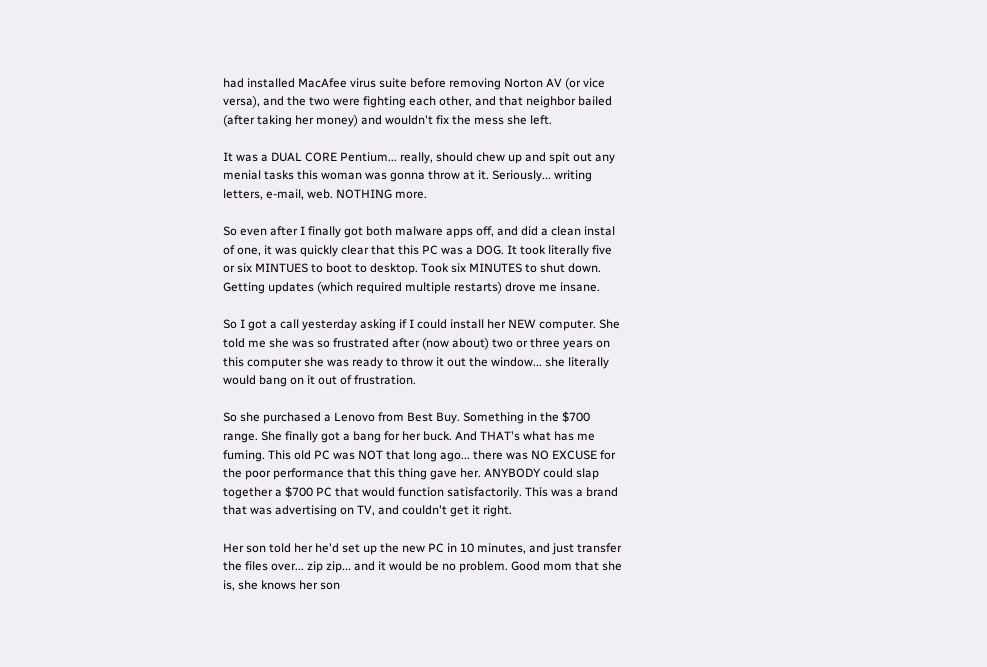had installed MacAfee virus suite before removing Norton AV (or vice versa), and the two were fighting each other, and that neighbor bailed (after taking her money) and wouldn't fix the mess she left.

It was a DUAL CORE Pentium... really, should chew up and spit out any menial tasks this woman was gonna throw at it. Seriously... writing letters, e-mail, web. NOTHING more.

So even after I finally got both malware apps off, and did a clean instal of one, it was quickly clear that this PC was a DOG. It took literally five or six MINTUES to boot to desktop. Took six MINUTES to shut down. Getting updates (which required multiple restarts) drove me insane.

So I got a call yesterday asking if I could install her NEW computer. She told me she was so frustrated after (now about) two or three years on this computer she was ready to throw it out the window... she literally would bang on it out of frustration.

So she purchased a Lenovo from Best Buy. Something in the $700 range. She finally got a bang for her buck. And THAT's what has me fuming. This old PC was NOT that long ago... there was NO EXCUSE for the poor performance that this thing gave her. ANYBODY could slap together a $700 PC that would function satisfactorily. This was a brand that was advertising on TV, and couldn't get it right.

Her son told her he'd set up the new PC in 10 minutes, and just transfer the files over... zip zip... and it would be no problem. Good mom that she is, she knows her son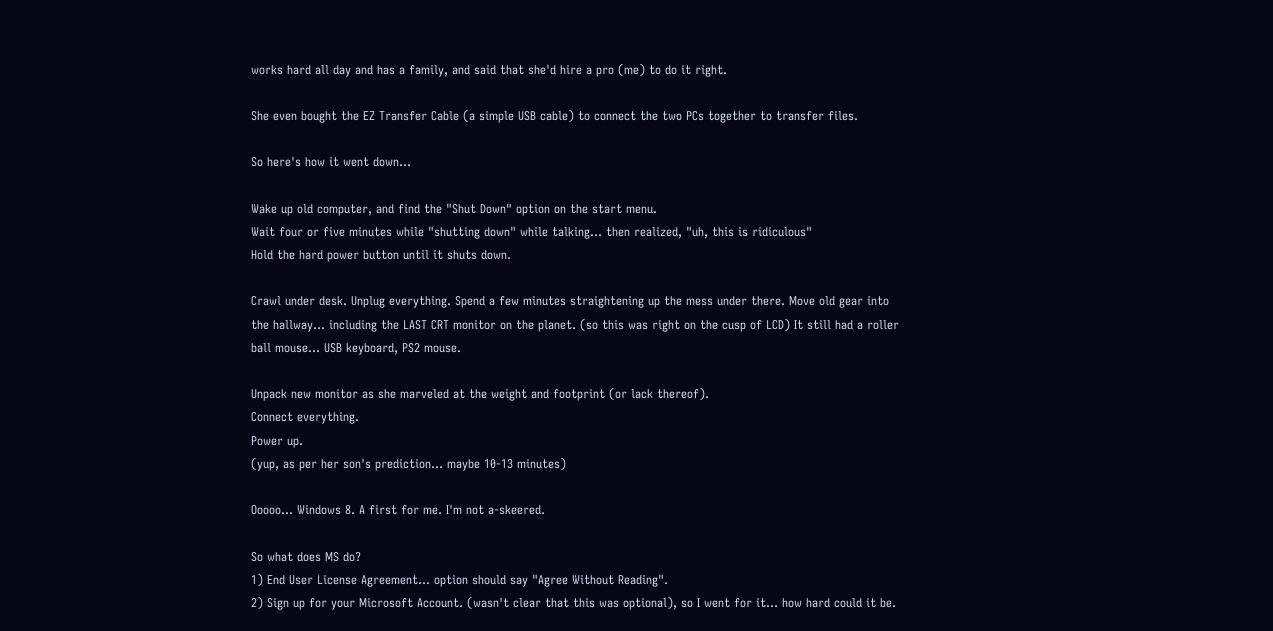works hard all day and has a family, and said that she'd hire a pro (me) to do it right.

She even bought the EZ Transfer Cable (a simple USB cable) to connect the two PCs together to transfer files.

So here's how it went down...

Wake up old computer, and find the "Shut Down" option on the start menu.
Wait four or five minutes while "shutting down" while talking... then realized, "uh, this is ridiculous"
Hold the hard power button until it shuts down.

Crawl under desk. Unplug everything. Spend a few minutes straightening up the mess under there. Move old gear into the hallway... including the LAST CRT monitor on the planet. (so this was right on the cusp of LCD) It still had a roller ball mouse... USB keyboard, PS2 mouse.

Unpack new monitor as she marveled at the weight and footprint (or lack thereof).
Connect everything.
Power up.
(yup, as per her son's prediction... maybe 10-13 minutes)

Ooooo... Windows 8. A first for me. I'm not a-skeered.

So what does MS do?
1) End User License Agreement... option should say "Agree Without Reading".
2) Sign up for your Microsoft Account. (wasn't clear that this was optional), so I went for it... how hard could it be.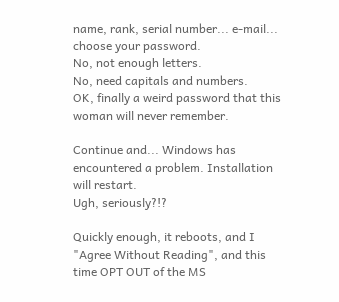name, rank, serial number... e-mail... choose your password.
No, not enough letters.
No, need capitals and numbers.
OK, finally a weird password that this woman will never remember.

Continue and... Windows has encountered a problem. Installation will restart.
Ugh, seriously?!?

Quickly enough, it reboots, and I "Agree Without Reading", and this time OPT OUT of the MS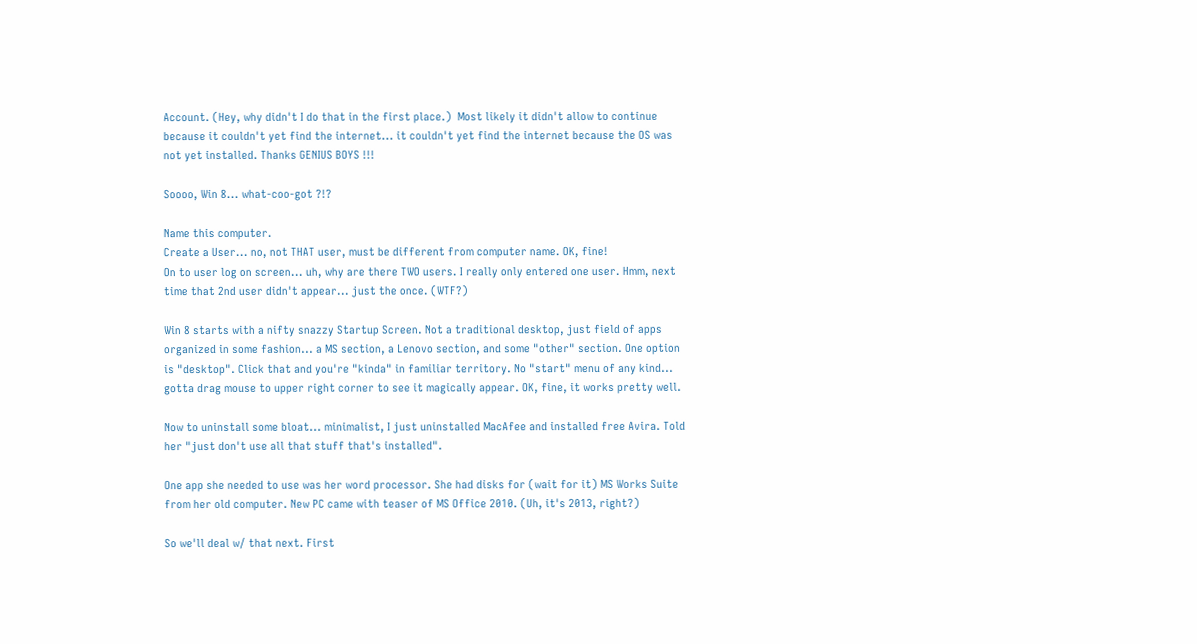Account. (Hey, why didn't I do that in the first place.)  Most likely it didn't allow to continue because it couldn't yet find the internet... it couldn't yet find the internet because the OS was not yet installed. Thanks GENIUS BOYS !!!

Soooo, Win 8... what-coo-got ?!?

Name this computer.
Create a User... no, not THAT user, must be different from computer name. OK, fine!
On to user log on screen... uh, why are there TWO users. I really only entered one user. Hmm, next time that 2nd user didn't appear... just the once. (WTF?)

Win 8 starts with a nifty snazzy Startup Screen. Not a traditional desktop, just field of apps organized in some fashion... a MS section, a Lenovo section, and some "other" section. One option is "desktop". Click that and you're "kinda" in familiar territory. No "start" menu of any kind... gotta drag mouse to upper right corner to see it magically appear. OK, fine, it works pretty well.

Now to uninstall some bloat... minimalist, I just uninstalled MacAfee and installed free Avira. Told her "just don't use all that stuff that's installed".

One app she needed to use was her word processor. She had disks for (wait for it) MS Works Suite from her old computer. New PC came with teaser of MS Office 2010. (Uh, it's 2013, right?)

So we'll deal w/ that next. First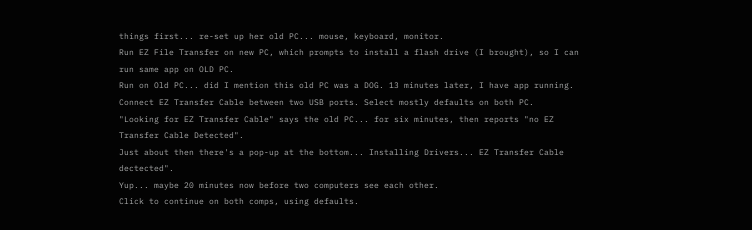things first... re-set up her old PC... mouse, keyboard, monitor.
Run EZ File Transfer on new PC, which prompts to install a flash drive (I brought), so I can run same app on OLD PC.
Run on Old PC... did I mention this old PC was a DOG. 13 minutes later, I have app running.
Connect EZ Transfer Cable between two USB ports. Select mostly defaults on both PC.
"Looking for EZ Transfer Cable" says the old PC... for six minutes, then reports "no EZ Transfer Cable Detected".
Just about then there's a pop-up at the bottom... Installing Drivers... EZ Transfer Cable dectected".
Yup... maybe 20 minutes now before two computers see each other.
Click to continue on both comps, using defaults.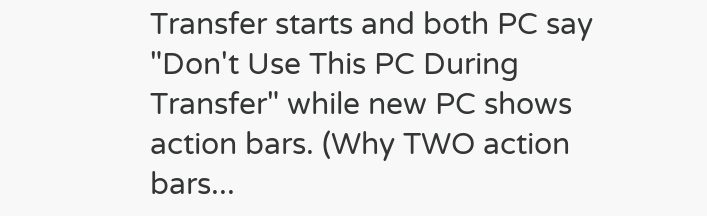Transfer starts and both PC say "Don't Use This PC During Transfer" while new PC shows action bars. (Why TWO action bars...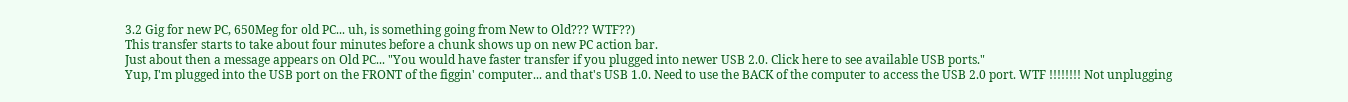3.2 Gig for new PC, 650Meg for old PC... uh, is something going from New to Old??? WTF??)
This transfer starts to take about four minutes before a chunk shows up on new PC action bar.
Just about then a message appears on Old PC... "You would have faster transfer if you plugged into newer USB 2.0. Click here to see available USB ports."
Yup, I'm plugged into the USB port on the FRONT of the figgin' computer... and that's USB 1.0. Need to use the BACK of the computer to access the USB 2.0 port. WTF !!!!!!!! Not unplugging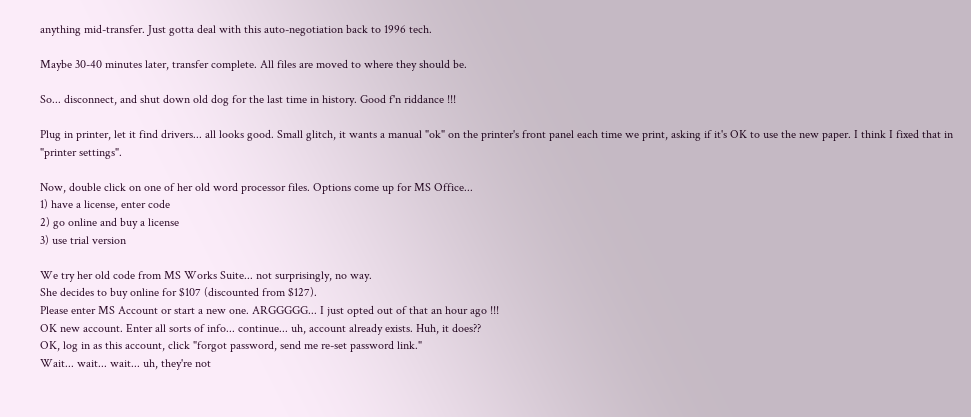anything mid-transfer. Just gotta deal with this auto-negotiation back to 1996 tech.

Maybe 30-40 minutes later, transfer complete. All files are moved to where they should be.

So... disconnect, and shut down old dog for the last time in history. Good f'n riddance !!!

Plug in printer, let it find drivers... all looks good. Small glitch, it wants a manual "ok" on the printer's front panel each time we print, asking if it's OK to use the new paper. I think I fixed that in "printer settings".

Now, double click on one of her old word processor files. Options come up for MS Office...
1) have a license, enter code
2) go online and buy a license
3) use trial version

We try her old code from MS Works Suite... not surprisingly, no way.
She decides to buy online for $107 (discounted from $127).
Please enter MS Account or start a new one. ARGGGGG... I just opted out of that an hour ago !!!
OK new account. Enter all sorts of info... continue... uh, account already exists. Huh, it does??
OK, log in as this account, click "forgot password, send me re-set password link."
Wait... wait... wait... uh, they're not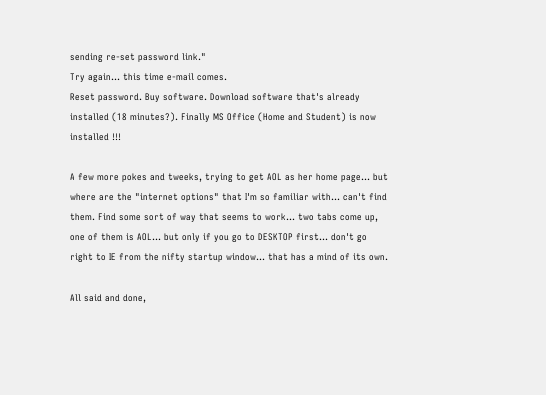sending re-set password link."
Try again... this time e-mail comes.
Reset password. Buy software. Download software that's already installed (18 minutes?). Finally MS Office (Home and Student) is now installed !!!

A few more pokes and tweeks, trying to get AOL as her home page... but where are the "internet options" that I'm so familiar with... can't find them. Find some sort of way that seems to work... two tabs come up, one of them is AOL... but only if you go to DESKTOP first... don't go right to IE from the nifty startup window... that has a mind of its own.

All said and done,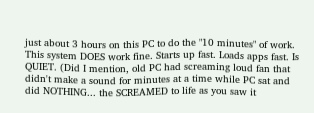just about 3 hours on this PC to do the "10 minutes" of work.
This system DOES work fine. Starts up fast. Loads apps fast. Is QUIET. (Did I mention, old PC had screaming loud fan that didn't make a sound for minutes at a time while PC sat and did NOTHING... the SCREAMED to life as you saw it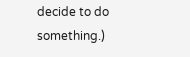decide to do something.)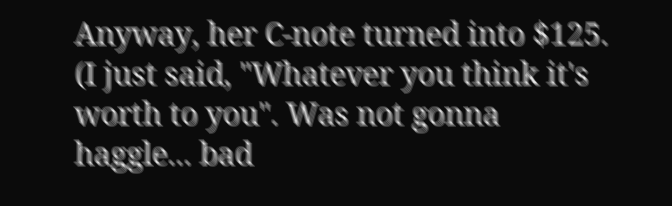Anyway, her C-note turned into $125. (I just said, "Whatever you think it's worth to you". Was not gonna haggle... bad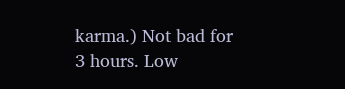karma.) Not bad for 3 hours. Low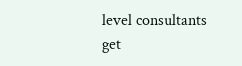level consultants get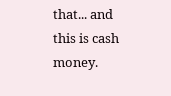that... and this is cash money.